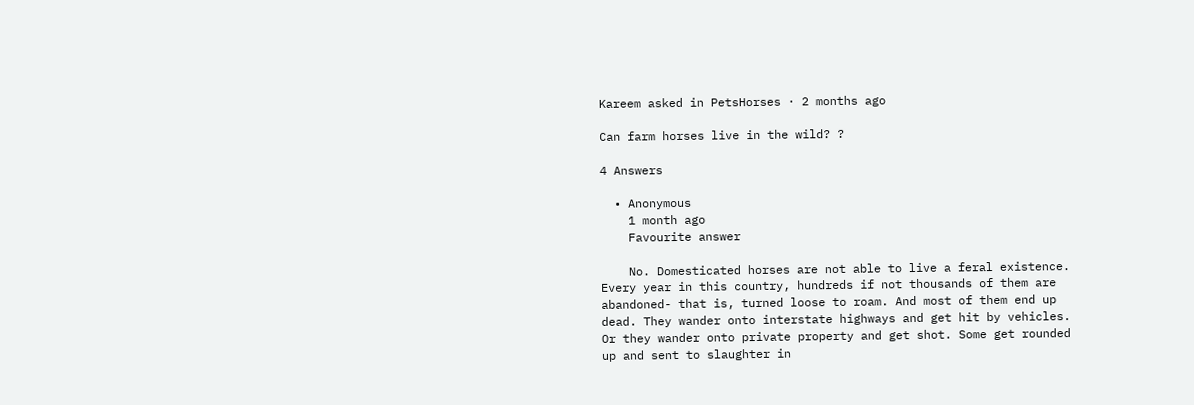Kareem asked in PetsHorses · 2 months ago

Can farm horses live in the wild? ?

4 Answers

  • Anonymous
    1 month ago
    Favourite answer

    No. Domesticated horses are not able to live a feral existence. Every year in this country, hundreds if not thousands of them are abandoned- that is, turned loose to roam. And most of them end up dead. They wander onto interstate highways and get hit by vehicles. Or they wander onto private property and get shot. Some get rounded up and sent to slaughter in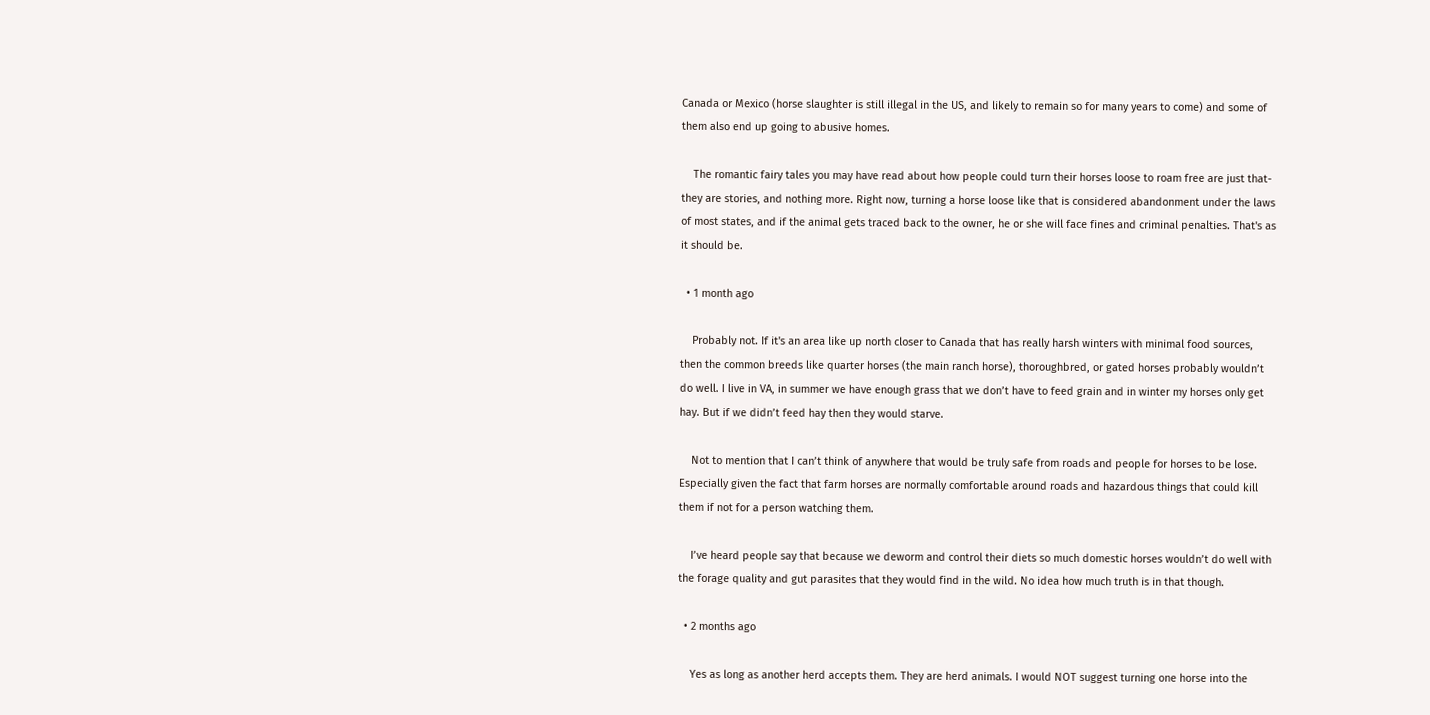Canada or Mexico (horse slaughter is still illegal in the US, and likely to remain so for many years to come) and some of them also end up going to abusive homes.

    The romantic fairy tales you may have read about how people could turn their horses loose to roam free are just that- they are stories, and nothing more. Right now, turning a horse loose like that is considered abandonment under the laws of most states, and if the animal gets traced back to the owner, he or she will face fines and criminal penalties. That's as it should be.

  • 1 month ago

    Probably not. If it's an area like up north closer to Canada that has really harsh winters with minimal food sources, then the common breeds like quarter horses (the main ranch horse), thoroughbred, or gated horses probably wouldn’t do well. I live in VA, in summer we have enough grass that we don’t have to feed grain and in winter my horses only get hay. But if we didn’t feed hay then they would starve.

    Not to mention that I can’t think of anywhere that would be truly safe from roads and people for horses to be lose. Especially given the fact that farm horses are normally comfortable around roads and hazardous things that could kill them if not for a person watching them.

    I’ve heard people say that because we deworm and control their diets so much domestic horses wouldn’t do well with the forage quality and gut parasites that they would find in the wild. No idea how much truth is in that though.

  • 2 months ago

    Yes as long as another herd accepts them. They are herd animals. I would NOT suggest turning one horse into the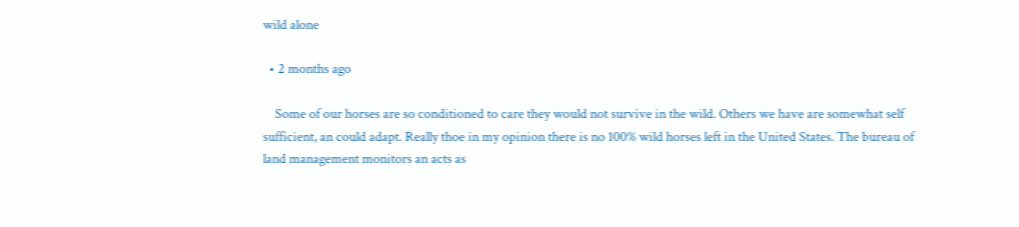wild alone

  • 2 months ago

    Some of our horses are so conditioned to care they would not survive in the wild. Others we have are somewhat self sufficient, an could adapt. Really thoe in my opinion there is no 100% wild horses left in the United States. The bureau of land management monitors an acts as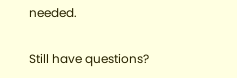needed.

Still have questions?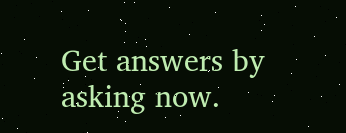Get answers by asking now.